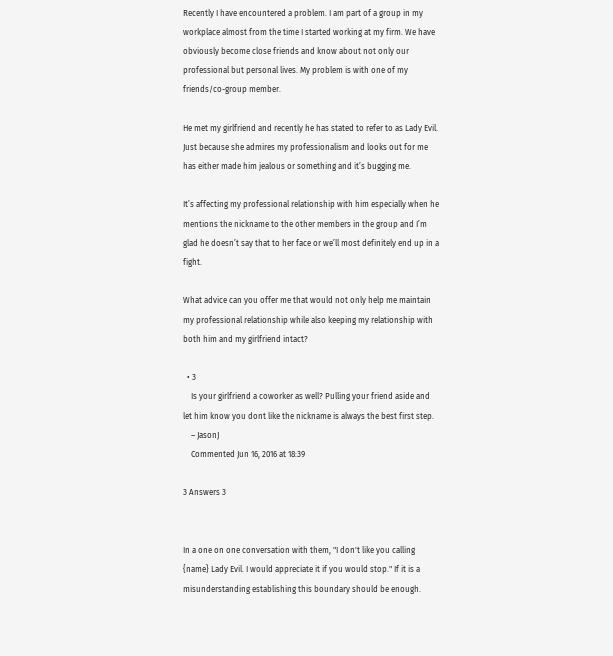Recently I have encountered a problem. I am part of a group in my workplace almost from the time I started working at my firm. We have obviously become close friends and know about not only our professional but personal lives. My problem is with one of my friends/co-group member.

He met my girlfriend and recently he has stated to refer to as Lady Evil. Just because she admires my professionalism and looks out for me has either made him jealous or something and it’s bugging me.

It’s affecting my professional relationship with him especially when he mentions the nickname to the other members in the group and I’m glad he doesn’t say that to her face or we’ll most definitely end up in a fight.

What advice can you offer me that would not only help me maintain my professional relationship while also keeping my relationship with both him and my girlfriend intact?

  • 3
    Is your girlfriend a coworker as well? Pulling your friend aside and let him know you dont like the nickname is always the best first step.
    – JasonJ
    Commented Jun 16, 2016 at 18:39

3 Answers 3


In a one on one conversation with them, "I don't like you calling {name} Lady Evil. I would appreciate it if you would stop." If it is a misunderstanding establishing this boundary should be enough.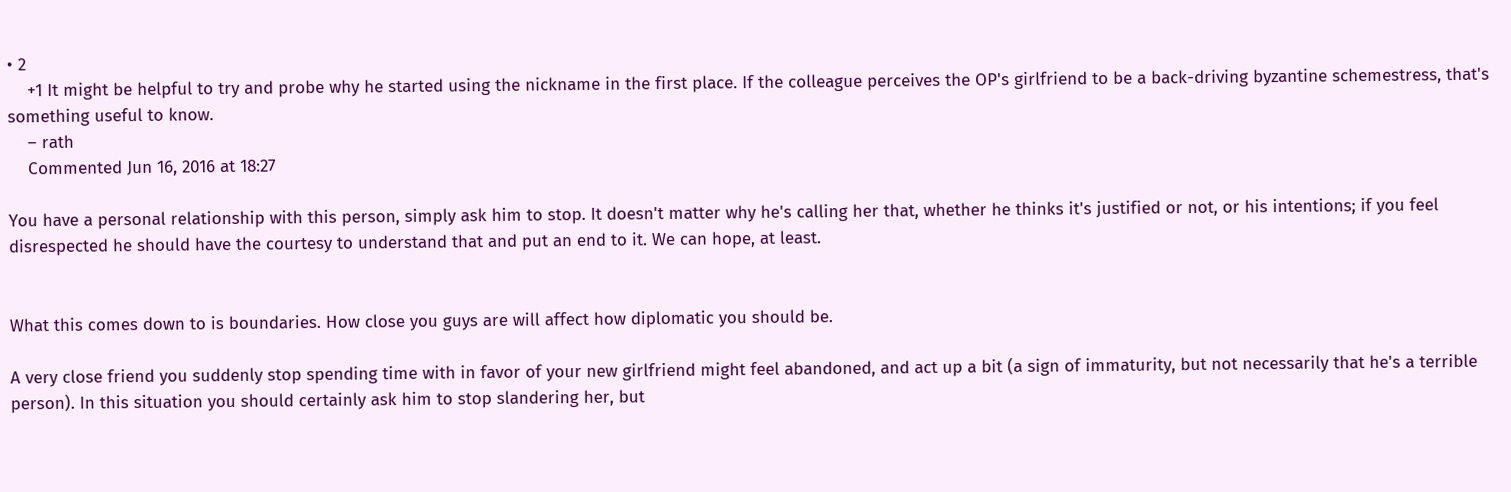• 2
    +1 It might be helpful to try and probe why he started using the nickname in the first place. If the colleague perceives the OP's girlfriend to be a back-driving byzantine schemestress, that's something useful to know.
    – rath
    Commented Jun 16, 2016 at 18:27

You have a personal relationship with this person, simply ask him to stop. It doesn't matter why he's calling her that, whether he thinks it's justified or not, or his intentions; if you feel disrespected he should have the courtesy to understand that and put an end to it. We can hope, at least.


What this comes down to is boundaries. How close you guys are will affect how diplomatic you should be.

A very close friend you suddenly stop spending time with in favor of your new girlfriend might feel abandoned, and act up a bit (a sign of immaturity, but not necessarily that he's a terrible person). In this situation you should certainly ask him to stop slandering her, but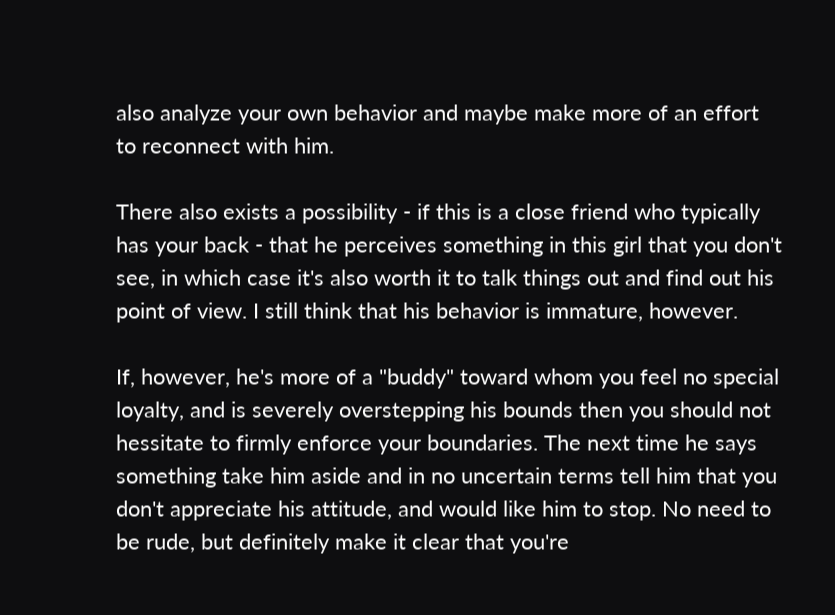also analyze your own behavior and maybe make more of an effort to reconnect with him.

There also exists a possibility - if this is a close friend who typically has your back - that he perceives something in this girl that you don't see, in which case it's also worth it to talk things out and find out his point of view. I still think that his behavior is immature, however.

If, however, he's more of a "buddy" toward whom you feel no special loyalty, and is severely overstepping his bounds then you should not hessitate to firmly enforce your boundaries. The next time he says something take him aside and in no uncertain terms tell him that you don't appreciate his attitude, and would like him to stop. No need to be rude, but definitely make it clear that you're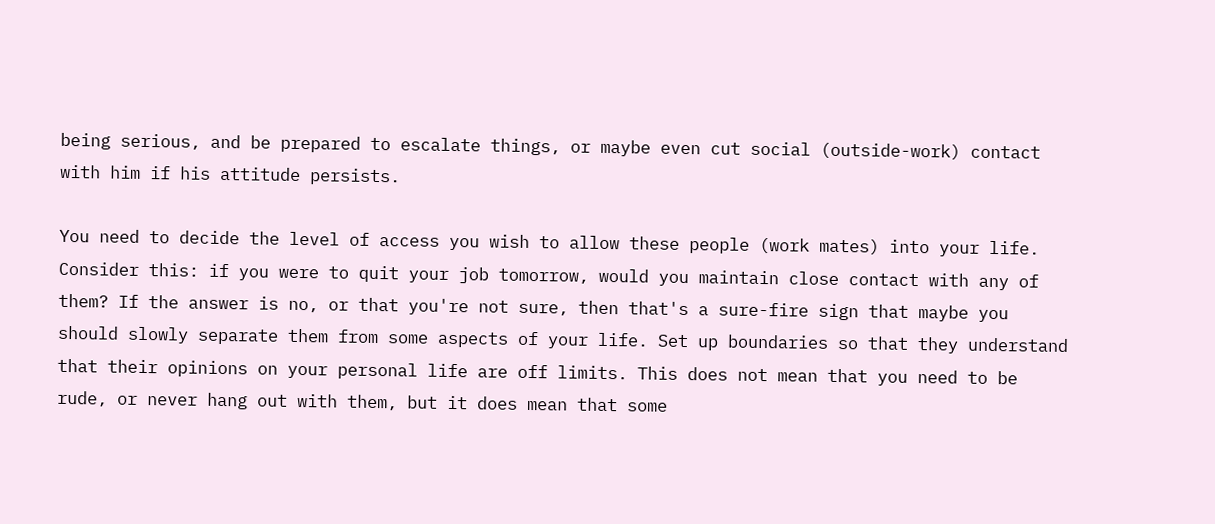being serious, and be prepared to escalate things, or maybe even cut social (outside-work) contact with him if his attitude persists.

You need to decide the level of access you wish to allow these people (work mates) into your life. Consider this: if you were to quit your job tomorrow, would you maintain close contact with any of them? If the answer is no, or that you're not sure, then that's a sure-fire sign that maybe you should slowly separate them from some aspects of your life. Set up boundaries so that they understand that their opinions on your personal life are off limits. This does not mean that you need to be rude, or never hang out with them, but it does mean that some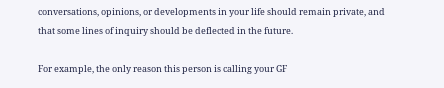conversations, opinions, or developments in your life should remain private, and that some lines of inquiry should be deflected in the future.

For example, the only reason this person is calling your GF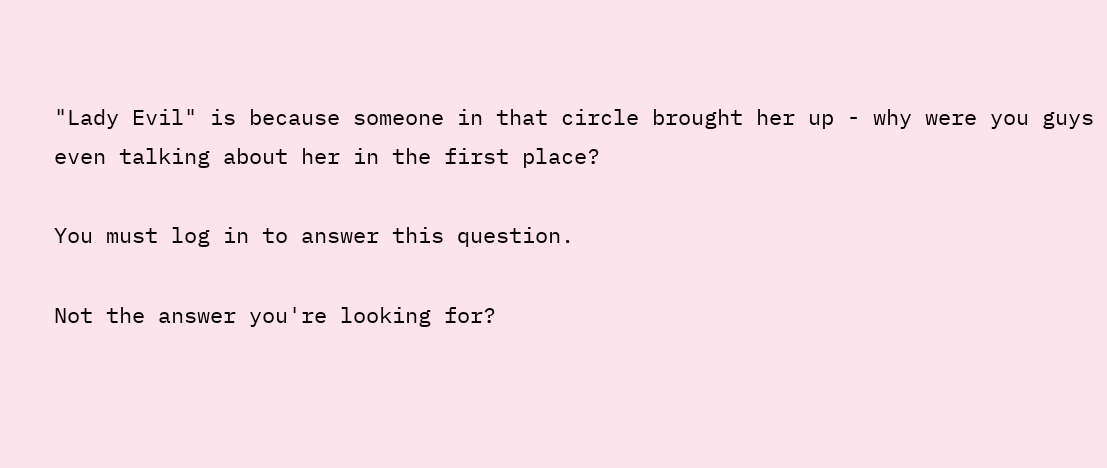"Lady Evil" is because someone in that circle brought her up - why were you guys even talking about her in the first place?

You must log in to answer this question.

Not the answer you're looking for?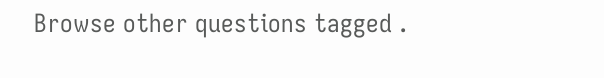Browse other questions tagged .